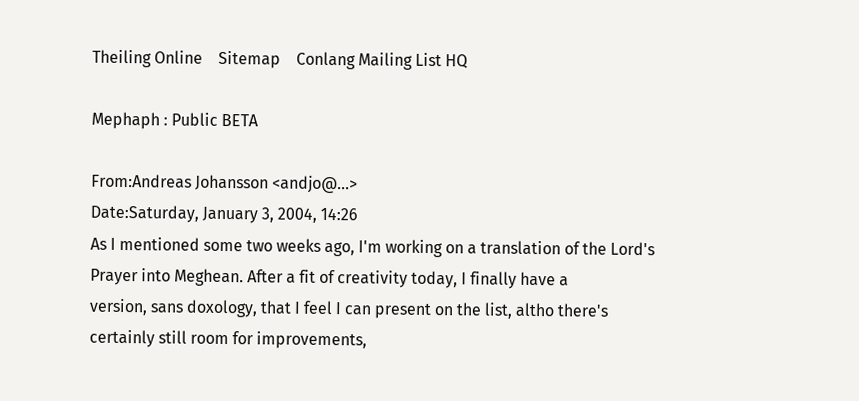Theiling Online    Sitemap    Conlang Mailing List HQ

Mephaph : Public BETA

From:Andreas Johansson <andjo@...>
Date:Saturday, January 3, 2004, 14:26
As I mentioned some two weeks ago, I'm working on a translation of the Lord's
Prayer into Meghean. After a fit of creativity today, I finally have a
version, sans doxology, that I feel I can present on the list, altho there's
certainly still room for improvements,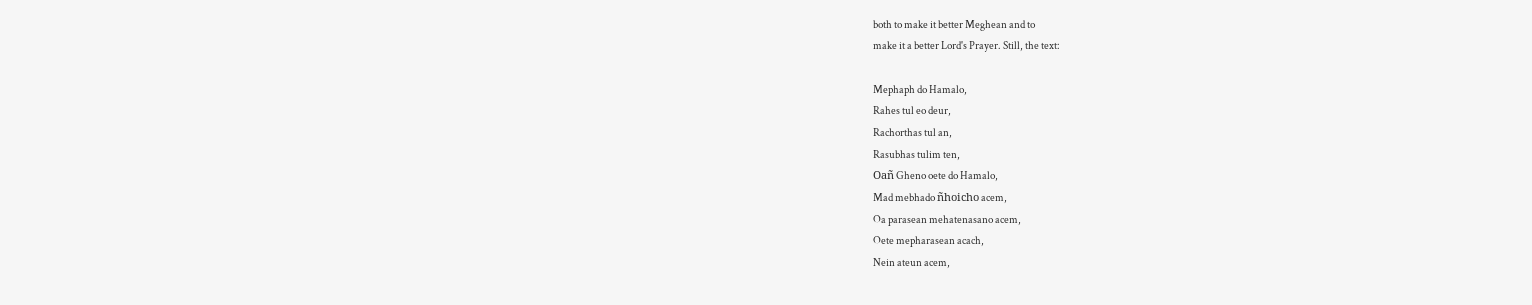both to make it better Meghean and to
make it a better Lord's Prayer. Still, the text:

Mephaph do Hamalo,
Rahes tul eo deur,
Rachorthas tul an,
Rasubhas tulim ten,
Oañ Gheno oete do Hamalo,
Mad mebhado ñhoicho acem,
Oa parasean mehatenasano acem,
Oete mepharasean acach,
Nein ateun acem,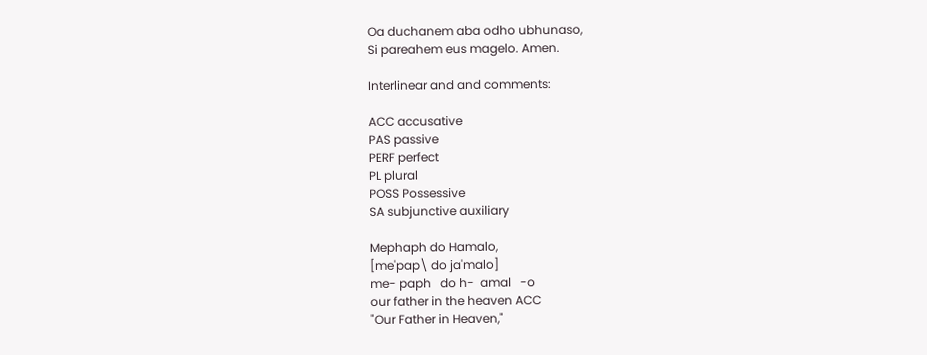Oa duchanem aba odho ubhunaso,
Si pareahem eus magelo. Amen.

Interlinear and and comments:

ACC accusative
PAS passive
PERF perfect
PL plural
POSS Possessive
SA subjunctive auxiliary

Mephaph do Hamalo,
[me'pap\ do ja'malo]
me- paph   do h-  amal   -o
our father in the heaven ACC
"Our Father in Heaven,"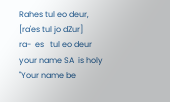Rahes tul eo deur,
[ra'es tul jo dZur]
ra-  es   tul eo deur
your name SA  is holy
"Your name be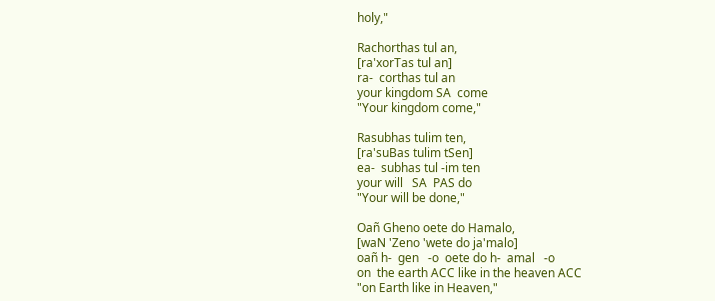holy,"

Rachorthas tul an,
[ra'xorTas tul an]
ra-  corthas tul an
your kingdom SA  come
"Your kingdom come,"

Rasubhas tulim ten,
[ra'suBas tulim tSen]
ea-  subhas tul -im ten
your will   SA  PAS do
"Your will be done,"

Oañ Gheno oete do Hamalo,
[waN 'Zeno 'wete do ja'malo]
oañ h-  gen   -o  oete do h-  amal   -o
on  the earth ACC like in the heaven ACC
"on Earth like in Heaven,"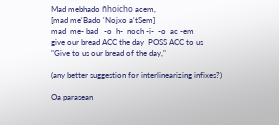Mad mebhado ñhoicho acem,
[mad me'Bado 'Nojxo a'tSem]
mad  me- bad   -o  h-  noch -i-  -o  ac -em
give our bread ACC the day  POSS ACC to us
"Give to us our bread of the day,"

(any better suggestion for interlinearizing infixes?)

Oa parasean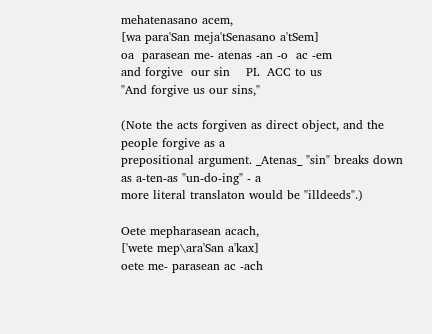mehatenasano acem,
[wa para'San meja'tSenasano a'tSem]
oa  parasean me- atenas -an -o  ac -em
and forgive  our sin    PL  ACC to us
"And forgive us our sins,"

(Note the acts forgiven as direct object, and the people forgive as a
prepositional argument. _Atenas_ "sin" breaks down as a-ten-as "un-do-ing" - a
more literal translaton would be "illdeeds".)

Oete mepharasean acach,
['wete mep\ara'San a'kax]
oete me- parasean ac -ach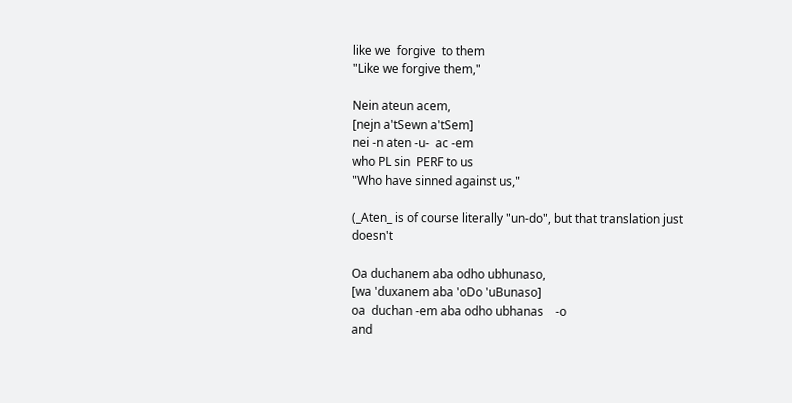like we  forgive  to them
"Like we forgive them,"

Nein ateun acem,
[nejn a'tSewn a'tSem]
nei -n aten -u-  ac -em
who PL sin  PERF to us
"Who have sinned against us,"

(_Aten_ is of course literally "un-do", but that translation just doesn't

Oa duchanem aba odho ubhunaso,
[wa 'duxanem aba 'oDo 'uBunaso]
oa  duchan -em aba odho ubhanas    -o
and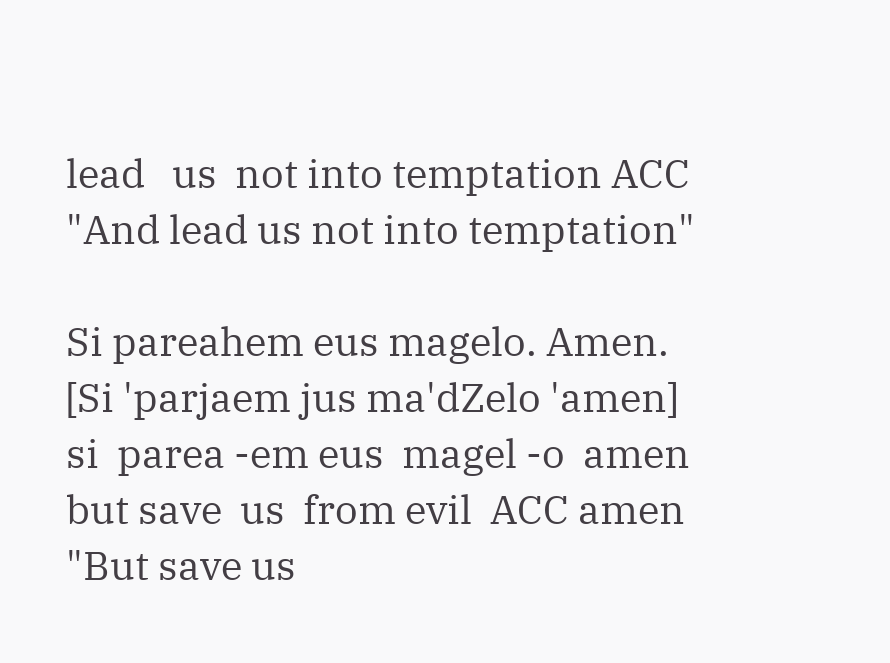lead   us  not into temptation ACC
"And lead us not into temptation"

Si pareahem eus magelo. Amen.
[Si 'parjaem jus ma'dZelo 'amen]
si  parea -em eus  magel -o  amen
but save  us  from evil  ACC amen
"But save us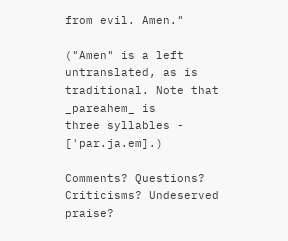from evil. Amen."

("Amen" is a left untranslated, as is traditional. Note that _pareahem_ is
three syllables - ['par.ja.em].)

Comments? Questions? Criticisms? Undeserved praise?